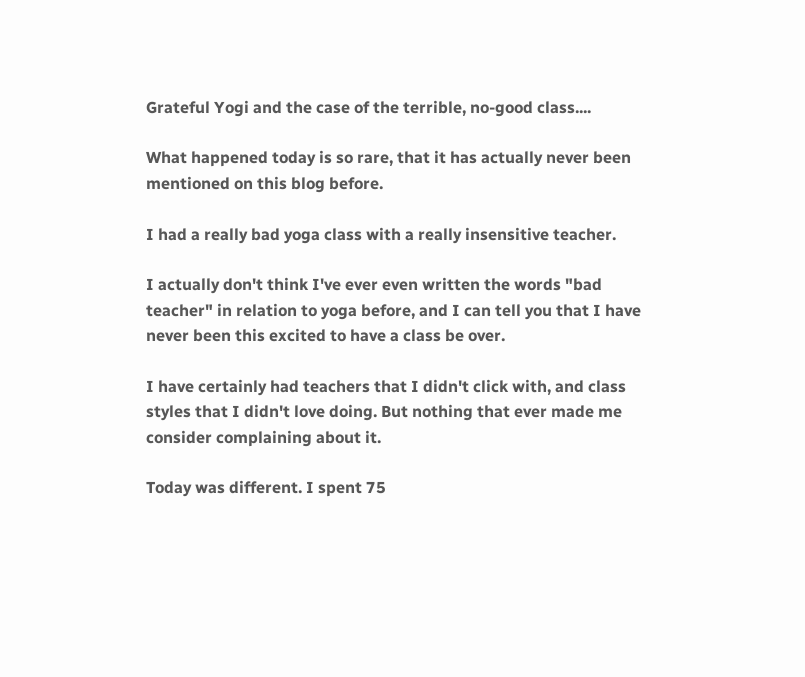Grateful Yogi and the case of the terrible, no-good class....

What happened today is so rare, that it has actually never been mentioned on this blog before.

I had a really bad yoga class with a really insensitive teacher.

I actually don't think I've ever even written the words "bad teacher" in relation to yoga before, and I can tell you that I have never been this excited to have a class be over.

I have certainly had teachers that I didn't click with, and class styles that I didn't love doing. But nothing that ever made me consider complaining about it.

Today was different. I spent 75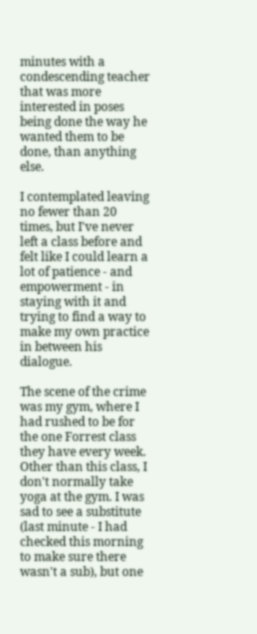minutes with a condescending teacher that was more interested in poses being done the way he wanted them to be done, than anything else.

I contemplated leaving no fewer than 20 times, but I've never left a class before and felt like I could learn a lot of patience - and empowerment - in staying with it and trying to find a way to make my own practice in between his dialogue.

The scene of the crime was my gym, where I had rushed to be for the one Forrest class they have every week. Other than this class, I don't normally take yoga at the gym. I was sad to see a substitute (last minute - I had checked this morning to make sure there wasn't a sub), but one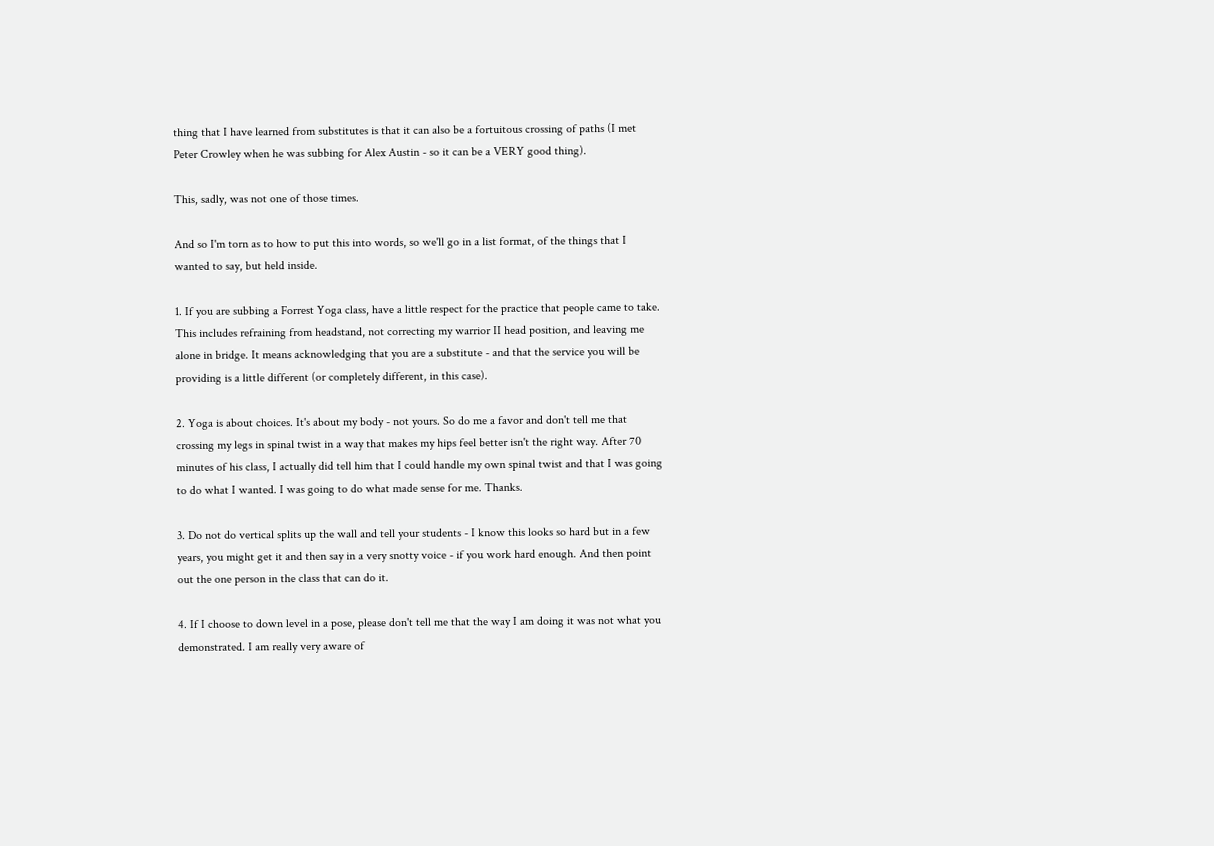thing that I have learned from substitutes is that it can also be a fortuitous crossing of paths (I met Peter Crowley when he was subbing for Alex Austin - so it can be a VERY good thing).

This, sadly, was not one of those times.

And so I'm torn as to how to put this into words, so we'll go in a list format, of the things that I wanted to say, but held inside.

1. If you are subbing a Forrest Yoga class, have a little respect for the practice that people came to take. This includes refraining from headstand, not correcting my warrior II head position, and leaving me alone in bridge. It means acknowledging that you are a substitute - and that the service you will be providing is a little different (or completely different, in this case).

2. Yoga is about choices. It's about my body - not yours. So do me a favor and don't tell me that crossing my legs in spinal twist in a way that makes my hips feel better isn't the right way. After 70 minutes of his class, I actually did tell him that I could handle my own spinal twist and that I was going to do what I wanted. I was going to do what made sense for me. Thanks.

3. Do not do vertical splits up the wall and tell your students - I know this looks so hard but in a few years, you might get it and then say in a very snotty voice - if you work hard enough. And then point out the one person in the class that can do it.

4. If I choose to down level in a pose, please don't tell me that the way I am doing it was not what you demonstrated. I am really very aware of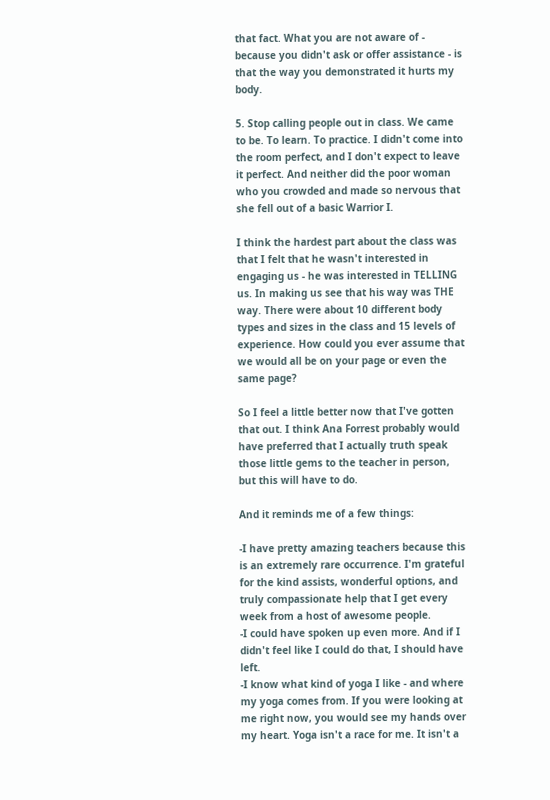that fact. What you are not aware of - because you didn't ask or offer assistance - is that the way you demonstrated it hurts my body.

5. Stop calling people out in class. We came to be. To learn. To practice. I didn't come into the room perfect, and I don't expect to leave it perfect. And neither did the poor woman who you crowded and made so nervous that she fell out of a basic Warrior I.

I think the hardest part about the class was that I felt that he wasn't interested in engaging us - he was interested in TELLING us. In making us see that his way was THE way. There were about 10 different body types and sizes in the class and 15 levels of experience. How could you ever assume that we would all be on your page or even the same page?

So I feel a little better now that I've gotten that out. I think Ana Forrest probably would have preferred that I actually truth speak those little gems to the teacher in person, but this will have to do.

And it reminds me of a few things:

-I have pretty amazing teachers because this is an extremely rare occurrence. I'm grateful for the kind assists, wonderful options, and truly compassionate help that I get every week from a host of awesome people.
-I could have spoken up even more. And if I didn't feel like I could do that, I should have left.
-I know what kind of yoga I like - and where my yoga comes from. If you were looking at me right now, you would see my hands over my heart. Yoga isn't a race for me. It isn't a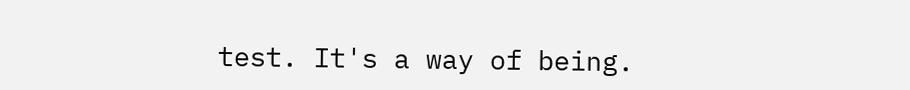test. It's a way of being.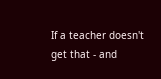If a teacher doesn't get that - and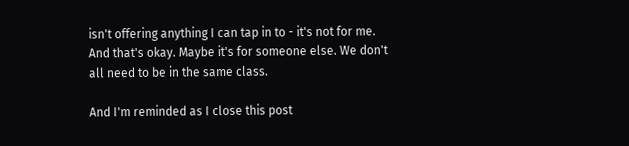isn't offering anything I can tap in to - it's not for me. And that's okay. Maybe it's for someone else. We don't all need to be in the same class.

And I'm reminded as I close this post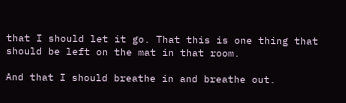that I should let it go. That this is one thing that should be left on the mat in that room.

And that I should breathe in and breathe out.